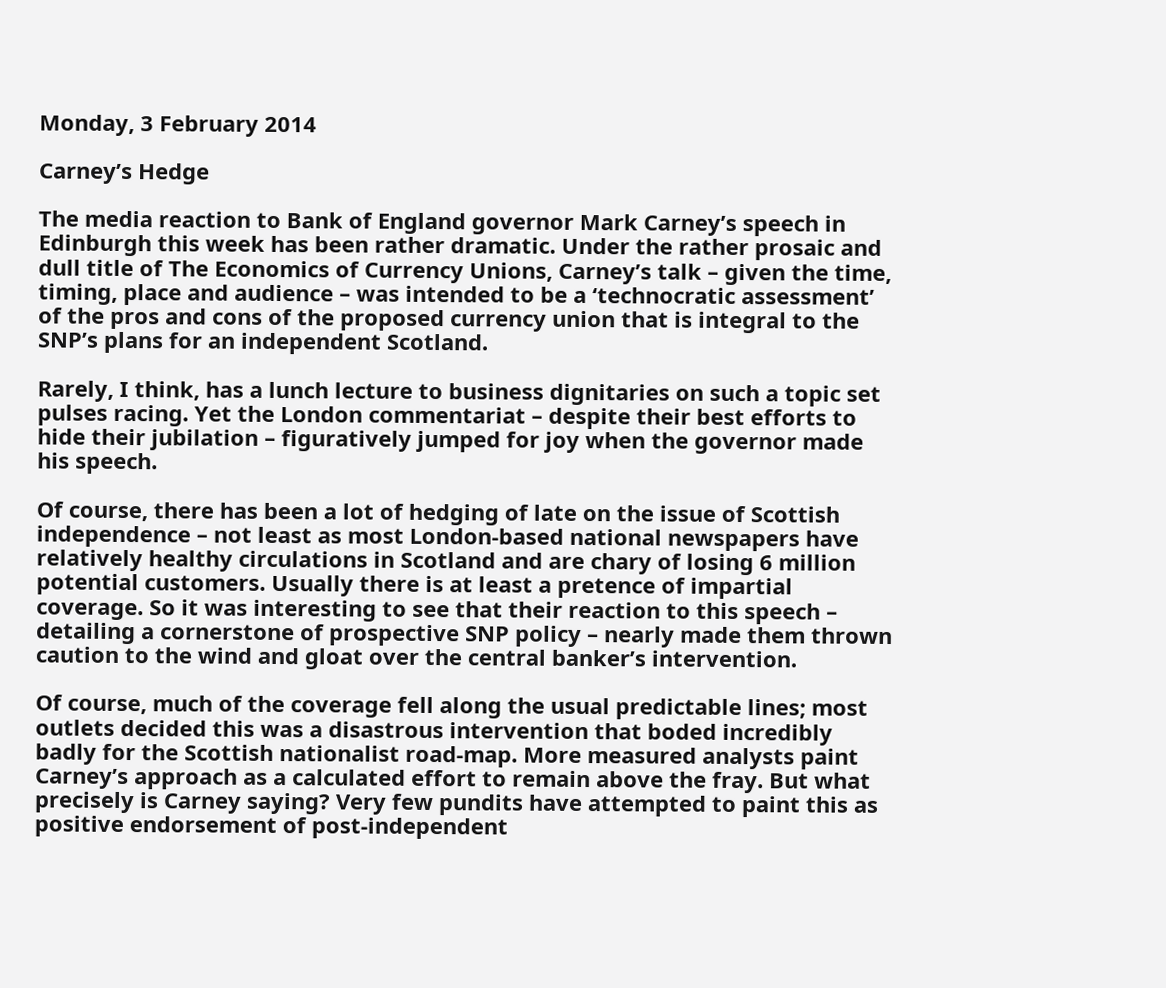Monday, 3 February 2014

Carney’s Hedge

The media reaction to Bank of England governor Mark Carney’s speech in Edinburgh this week has been rather dramatic. Under the rather prosaic and dull title of The Economics of Currency Unions, Carney’s talk – given the time, timing, place and audience – was intended to be a ‘technocratic assessment’ of the pros and cons of the proposed currency union that is integral to the SNP’s plans for an independent Scotland.

Rarely, I think, has a lunch lecture to business dignitaries on such a topic set pulses racing. Yet the London commentariat – despite their best efforts to hide their jubilation – figuratively jumped for joy when the governor made his speech.

Of course, there has been a lot of hedging of late on the issue of Scottish independence – not least as most London-based national newspapers have relatively healthy circulations in Scotland and are chary of losing 6 million potential customers. Usually there is at least a pretence of impartial coverage. So it was interesting to see that their reaction to this speech – detailing a cornerstone of prospective SNP policy – nearly made them thrown caution to the wind and gloat over the central banker’s intervention.

Of course, much of the coverage fell along the usual predictable lines; most outlets decided this was a disastrous intervention that boded incredibly badly for the Scottish nationalist road-map. More measured analysts paint Carney’s approach as a calculated effort to remain above the fray. But what precisely is Carney saying? Very few pundits have attempted to paint this as positive endorsement of post-independent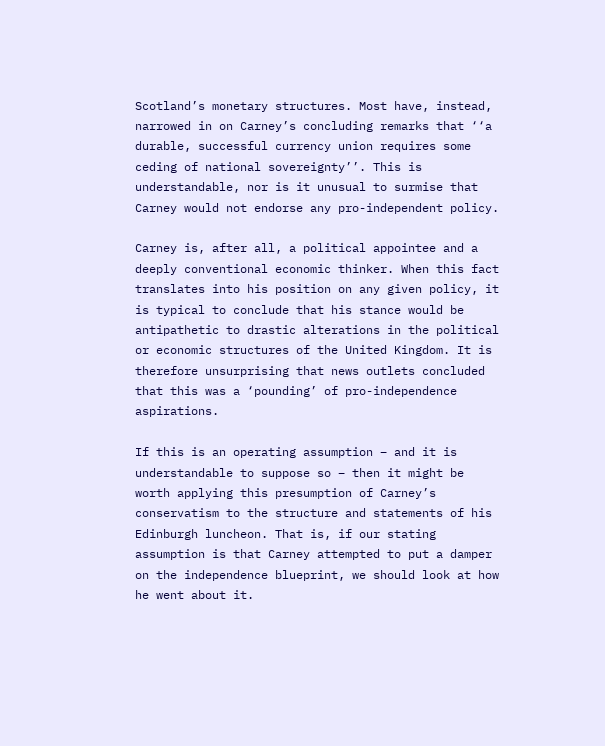Scotland’s monetary structures. Most have, instead, narrowed in on Carney’s concluding remarks that ‘‘a durable, successful currency union requires some ceding of national sovereignty’’. This is understandable, nor is it unusual to surmise that Carney would not endorse any pro-independent policy.

Carney is, after all, a political appointee and a deeply conventional economic thinker. When this fact translates into his position on any given policy, it is typical to conclude that his stance would be antipathetic to drastic alterations in the political or economic structures of the United Kingdom. It is therefore unsurprising that news outlets concluded that this was a ‘pounding’ of pro-independence aspirations.

If this is an operating assumption – and it is understandable to suppose so – then it might be worth applying this presumption of Carney’s conservatism to the structure and statements of his Edinburgh luncheon. That is, if our stating assumption is that Carney attempted to put a damper on the independence blueprint, we should look at how he went about it.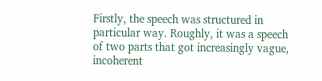Firstly, the speech was structured in particular way. Roughly, it was a speech of two parts that got increasingly vague, incoherent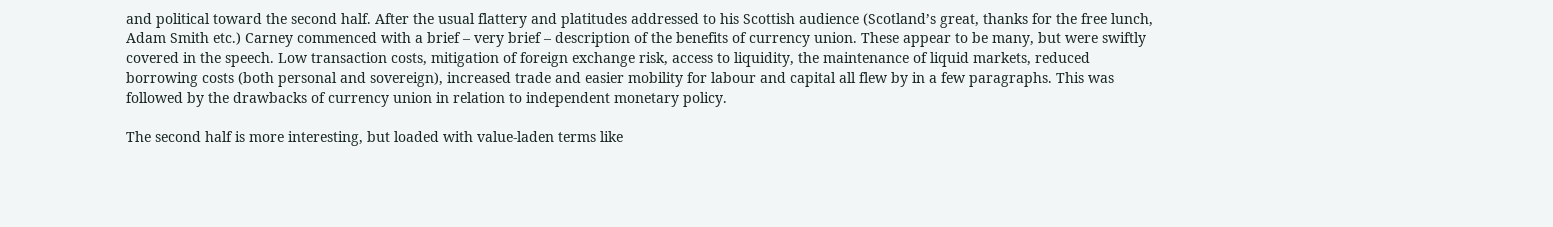and political toward the second half. After the usual flattery and platitudes addressed to his Scottish audience (Scotland’s great, thanks for the free lunch, Adam Smith etc.) Carney commenced with a brief – very brief – description of the benefits of currency union. These appear to be many, but were swiftly covered in the speech. Low transaction costs, mitigation of foreign exchange risk, access to liquidity, the maintenance of liquid markets, reduced borrowing costs (both personal and sovereign), increased trade and easier mobility for labour and capital all flew by in a few paragraphs. This was followed by the drawbacks of currency union in relation to independent monetary policy.

The second half is more interesting, but loaded with value-laden terms like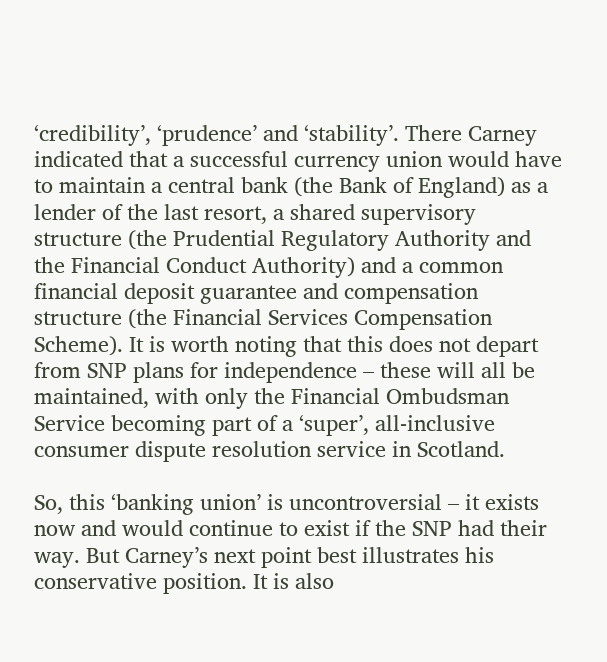‘credibility’, ‘prudence’ and ‘stability’. There Carney indicated that a successful currency union would have to maintain a central bank (the Bank of England) as a lender of the last resort, a shared supervisory structure (the Prudential Regulatory Authority and the Financial Conduct Authority) and a common financial deposit guarantee and compensation structure (the Financial Services Compensation Scheme). It is worth noting that this does not depart from SNP plans for independence – these will all be maintained, with only the Financial Ombudsman Service becoming part of a ‘super’, all-inclusive consumer dispute resolution service in Scotland.

So, this ‘banking union’ is uncontroversial – it exists now and would continue to exist if the SNP had their way. But Carney’s next point best illustrates his conservative position. It is also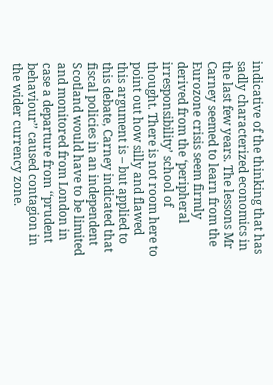indicative of the thinking that has sadly characterized economics in the last few years. The lessons Mr Carney seemed to learn from the Eurozone crisis seem firmly derived from the ‘peripheral irresponsibility’ school of thought. There is not room here to point out how silly and flawed this argument is – but applied to this debate, Carney indicated that fiscal policies in an independent Scotland would have to be limited and monitored from London in case a departure from ‘‘prudent behaviour’’ caused contagion in the wider currency zone.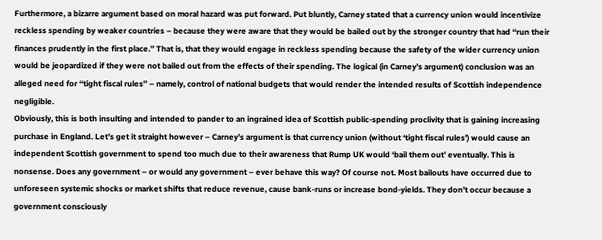Furthermore, a bizarre argument based on moral hazard was put forward. Put bluntly, Carney stated that a currency union would incentivize reckless spending by weaker countries – because they were aware that they would be bailed out by the stronger country that had ‘‘run their finances prudently in the first place.’’ That is, that they would engage in reckless spending because the safety of the wider currency union would be jeopardized if they were not bailed out from the effects of their spending. The logical (in Carney’s argument) conclusion was an alleged need for ‘‘tight fiscal rules’’ – namely, control of national budgets that would render the intended results of Scottish independence negligible.
Obviously, this is both insulting and intended to pander to an ingrained idea of Scottish public-spending proclivity that is gaining increasing purchase in England. Let’s get it straight however – Carney’s argument is that currency union (without ‘tight fiscal rules’) would cause an independent Scottish government to spend too much due to their awareness that Rump UK would ‘bail them out’ eventually. This is nonsense. Does any government – or would any government – ever behave this way? Of course not. Most bailouts have occurred due to unforeseen systemic shocks or market shifts that reduce revenue, cause bank-runs or increase bond-yields. They don’t occur because a government consciously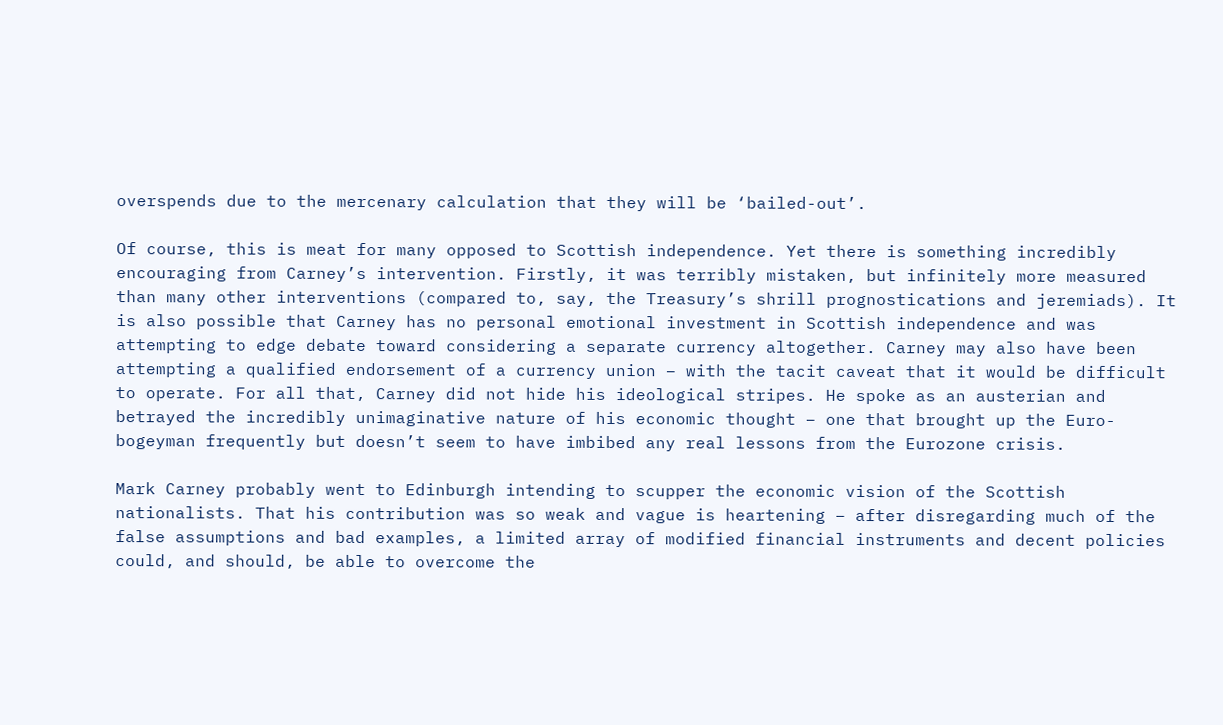overspends due to the mercenary calculation that they will be ‘bailed-out’.

Of course, this is meat for many opposed to Scottish independence. Yet there is something incredibly encouraging from Carney’s intervention. Firstly, it was terribly mistaken, but infinitely more measured than many other interventions (compared to, say, the Treasury’s shrill prognostications and jeremiads). It is also possible that Carney has no personal emotional investment in Scottish independence and was attempting to edge debate toward considering a separate currency altogether. Carney may also have been attempting a qualified endorsement of a currency union – with the tacit caveat that it would be difficult to operate. For all that, Carney did not hide his ideological stripes. He spoke as an austerian and betrayed the incredibly unimaginative nature of his economic thought – one that brought up the Euro-bogeyman frequently but doesn’t seem to have imbibed any real lessons from the Eurozone crisis.

Mark Carney probably went to Edinburgh intending to scupper the economic vision of the Scottish nationalists. That his contribution was so weak and vague is heartening – after disregarding much of the false assumptions and bad examples, a limited array of modified financial instruments and decent policies could, and should, be able to overcome the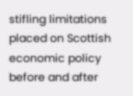stifling limitations placed on Scottish economic policy before and after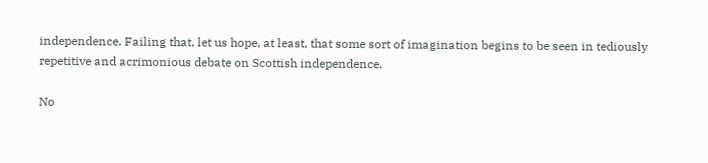independence. Failing that, let us hope, at least, that some sort of imagination begins to be seen in tediously repetitive and acrimonious debate on Scottish independence.

No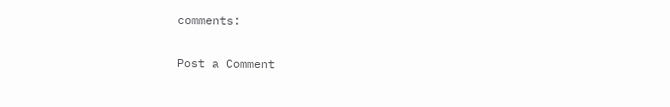comments:

Post a Comment